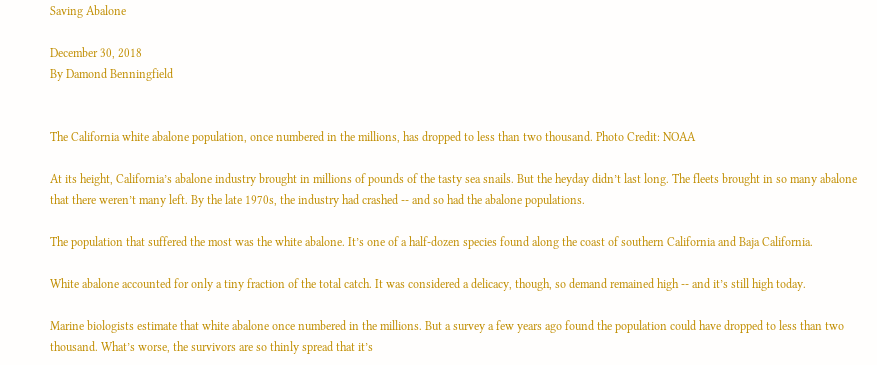Saving Abalone

December 30, 2018
By Damond Benningfield


The California white abalone population, once numbered in the millions, has dropped to less than two thousand. Photo Credit: NOAA

At its height, California’s abalone industry brought in millions of pounds of the tasty sea snails. But the heyday didn’t last long. The fleets brought in so many abalone that there weren’t many left. By the late 1970s, the industry had crashed -- and so had the abalone populations.

The population that suffered the most was the white abalone. It’s one of a half-dozen species found along the coast of southern California and Baja California.

White abalone accounted for only a tiny fraction of the total catch. It was considered a delicacy, though, so demand remained high -- and it’s still high today.

Marine biologists estimate that white abalone once numbered in the millions. But a survey a few years ago found the population could have dropped to less than two thousand. What’s worse, the survivors are so thinly spread that it’s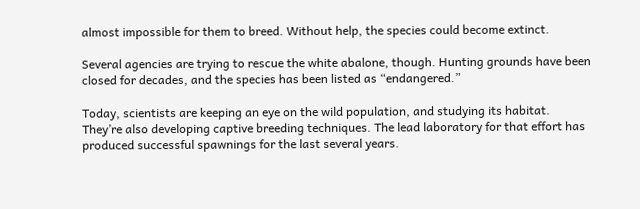almost impossible for them to breed. Without help, the species could become extinct.

Several agencies are trying to rescue the white abalone, though. Hunting grounds have been closed for decades, and the species has been listed as “endangered.”

Today, scientists are keeping an eye on the wild population, and studying its habitat. They’re also developing captive breeding techniques. The lead laboratory for that effort has produced successful spawnings for the last several years.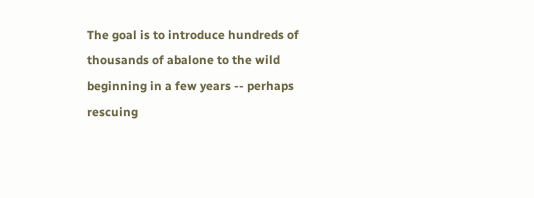The goal is to introduce hundreds of thousands of abalone to the wild beginning in a few years -- perhaps rescuing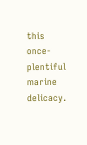this once-plentiful marine delicacy.